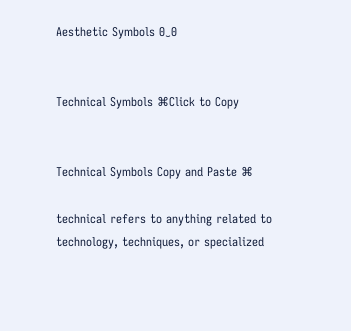Aesthetic Symbols ʘ‿ʘ


Technical Symbols ⌘Click to Copy


Technical Symbols Copy and Paste ⌘

technical refers to anything related to technology, techniques, or specialized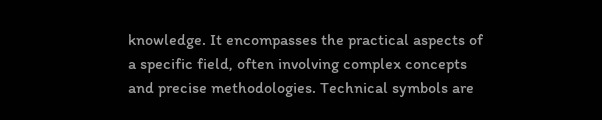knowledge. It encompasses the practical aspects of a specific field, often involving complex concepts and precise methodologies. Technical symbols are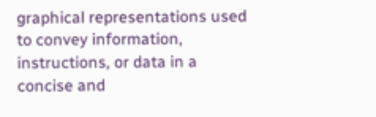graphical representations used to convey information, instructions, or data in a concise and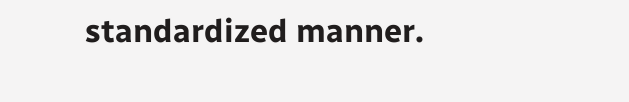standardized manner.